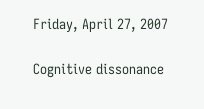Friday, April 27, 2007

Cognitive dissonance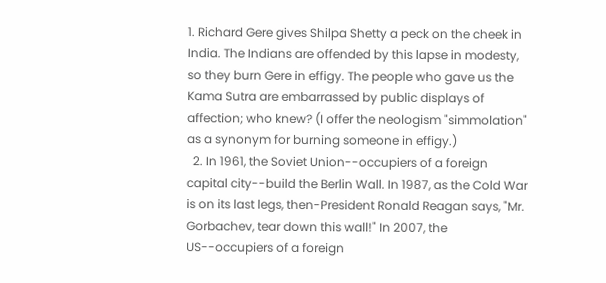1. Richard Gere gives Shilpa Shetty a peck on the cheek in India. The Indians are offended by this lapse in modesty, so they burn Gere in effigy. The people who gave us the Kama Sutra are embarrassed by public displays of affection; who knew? (I offer the neologism "simmolation" as a synonym for burning someone in effigy.)
  2. In 1961, the Soviet Union--occupiers of a foreign capital city--build the Berlin Wall. In 1987, as the Cold War is on its last legs, then-President Ronald Reagan says, "Mr. Gorbachev, tear down this wall!" In 2007, the US--occupiers of a foreign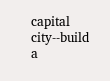capital city--build a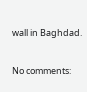wall in Baghdad.

No comments: